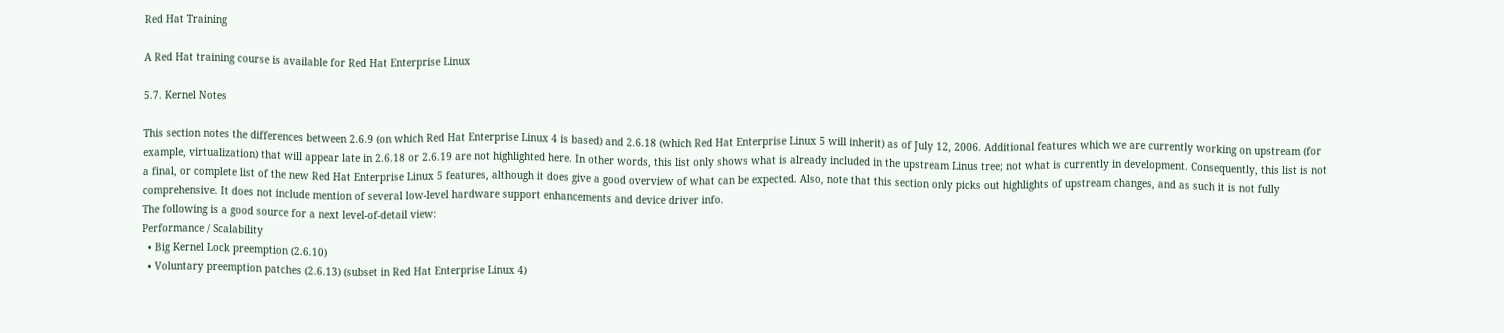Red Hat Training

A Red Hat training course is available for Red Hat Enterprise Linux

5.7. Kernel Notes

This section notes the differences between 2.6.9 (on which Red Hat Enterprise Linux 4 is based) and 2.6.18 (which Red Hat Enterprise Linux 5 will inherit) as of July 12, 2006. Additional features which we are currently working on upstream (for example, virtualization) that will appear late in 2.6.18 or 2.6.19 are not highlighted here. In other words, this list only shows what is already included in the upstream Linus tree; not what is currently in development. Consequently, this list is not a final, or complete list of the new Red Hat Enterprise Linux 5 features, although it does give a good overview of what can be expected. Also, note that this section only picks out highlights of upstream changes, and as such it is not fully comprehensive. It does not include mention of several low-level hardware support enhancements and device driver info.
The following is a good source for a next level-of-detail view:
Performance / Scalability
  • Big Kernel Lock preemption (2.6.10)
  • Voluntary preemption patches (2.6.13) (subset in Red Hat Enterprise Linux 4)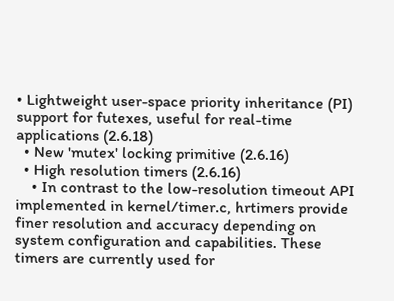• Lightweight user-space priority inheritance (PI) support for futexes, useful for real-time applications (2.6.18)
  • New 'mutex' locking primitive (2.6.16)
  • High resolution timers (2.6.16)
    • In contrast to the low-resolution timeout API implemented in kernel/timer.c, hrtimers provide finer resolution and accuracy depending on system configuration and capabilities. These timers are currently used for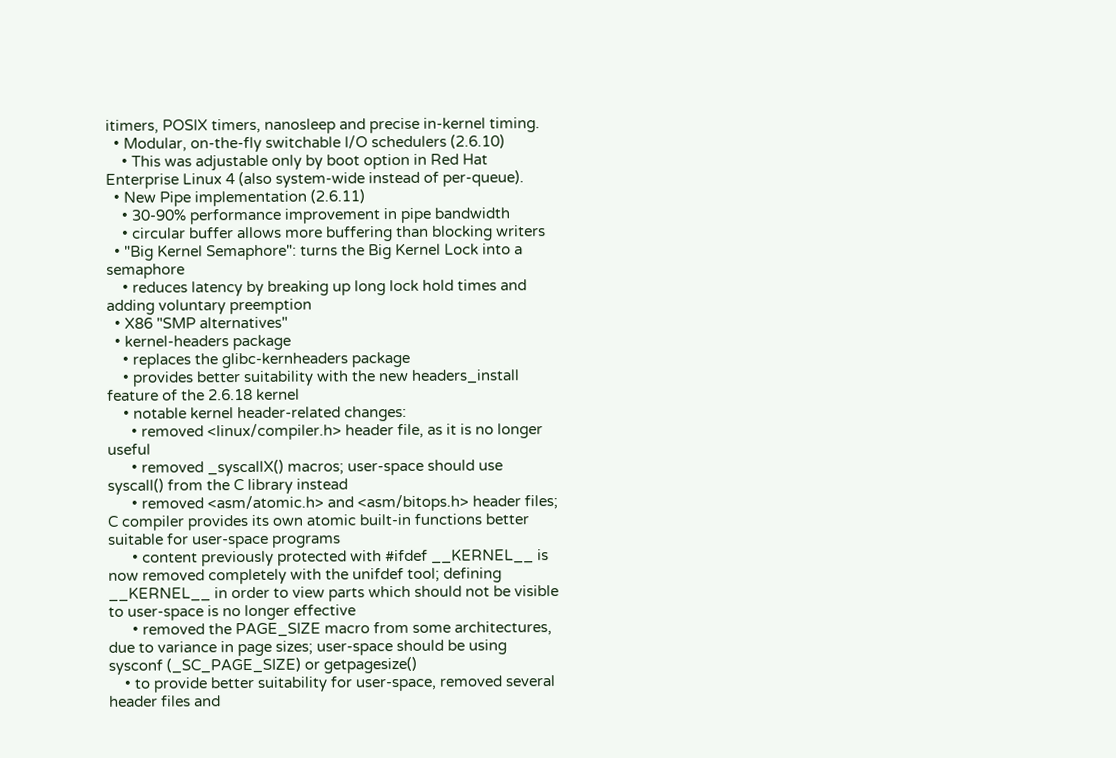itimers, POSIX timers, nanosleep and precise in-kernel timing.
  • Modular, on-the-fly switchable I/O schedulers (2.6.10)
    • This was adjustable only by boot option in Red Hat Enterprise Linux 4 (also system-wide instead of per-queue).
  • New Pipe implementation (2.6.11)
    • 30-90% performance improvement in pipe bandwidth
    • circular buffer allows more buffering than blocking writers
  • "Big Kernel Semaphore": turns the Big Kernel Lock into a semaphore
    • reduces latency by breaking up long lock hold times and adding voluntary preemption
  • X86 "SMP alternatives"
  • kernel-headers package
    • replaces the glibc-kernheaders package
    • provides better suitability with the new headers_install feature of the 2.6.18 kernel
    • notable kernel header-related changes:
      • removed <linux/compiler.h> header file, as it is no longer useful
      • removed _syscallX() macros; user-space should use syscall() from the C library instead
      • removed <asm/atomic.h> and <asm/bitops.h> header files; C compiler provides its own atomic built-in functions better suitable for user-space programs
      • content previously protected with #ifdef __KERNEL__ is now removed completely with the unifdef tool; defining __KERNEL__ in order to view parts which should not be visible to user-space is no longer effective
      • removed the PAGE_SIZE macro from some architectures, due to variance in page sizes; user-space should be using sysconf (_SC_PAGE_SIZE) or getpagesize()
    • to provide better suitability for user-space, removed several header files and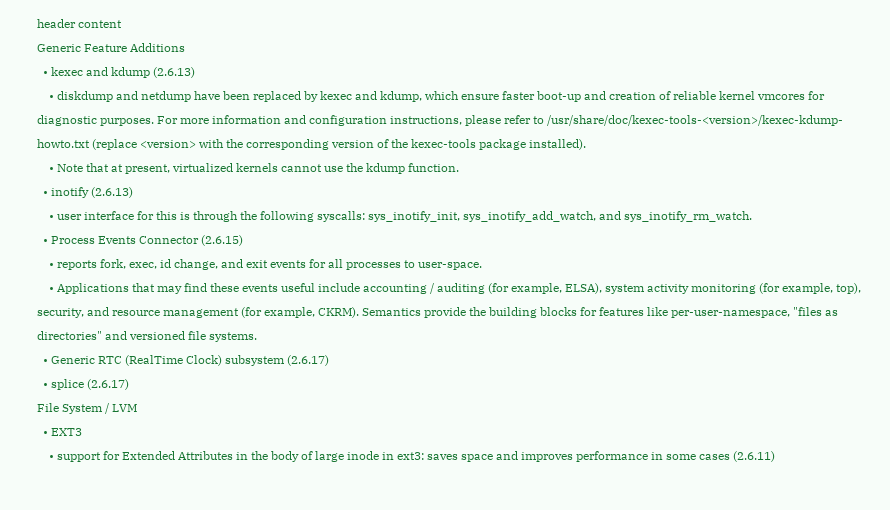header content
Generic Feature Additions
  • kexec and kdump (2.6.13)
    • diskdump and netdump have been replaced by kexec and kdump, which ensure faster boot-up and creation of reliable kernel vmcores for diagnostic purposes. For more information and configuration instructions, please refer to /usr/share/doc/kexec-tools-<version>/kexec-kdump-howto.txt (replace <version> with the corresponding version of the kexec-tools package installed).
    • Note that at present, virtualized kernels cannot use the kdump function.
  • inotify (2.6.13)
    • user interface for this is through the following syscalls: sys_inotify_init, sys_inotify_add_watch, and sys_inotify_rm_watch.
  • Process Events Connector (2.6.15)
    • reports fork, exec, id change, and exit events for all processes to user-space.
    • Applications that may find these events useful include accounting / auditing (for example, ELSA), system activity monitoring (for example, top), security, and resource management (for example, CKRM). Semantics provide the building blocks for features like per-user-namespace, "files as directories" and versioned file systems.
  • Generic RTC (RealTime Clock) subsystem (2.6.17)
  • splice (2.6.17)
File System / LVM
  • EXT3
    • support for Extended Attributes in the body of large inode in ext3: saves space and improves performance in some cases (2.6.11)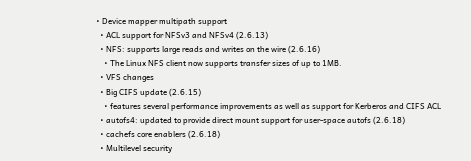• Device mapper multipath support
  • ACL support for NFSv3 and NFSv4 (2.6.13)
  • NFS: supports large reads and writes on the wire (2.6.16)
    • The Linux NFS client now supports transfer sizes of up to 1MB.
  • VFS changes
  • Big CIFS update (2.6.15)
    • features several performance improvements as well as support for Kerberos and CIFS ACL
  • autofs4: updated to provide direct mount support for user-space autofs (2.6.18)
  • cachefs core enablers (2.6.18)
  • Multilevel security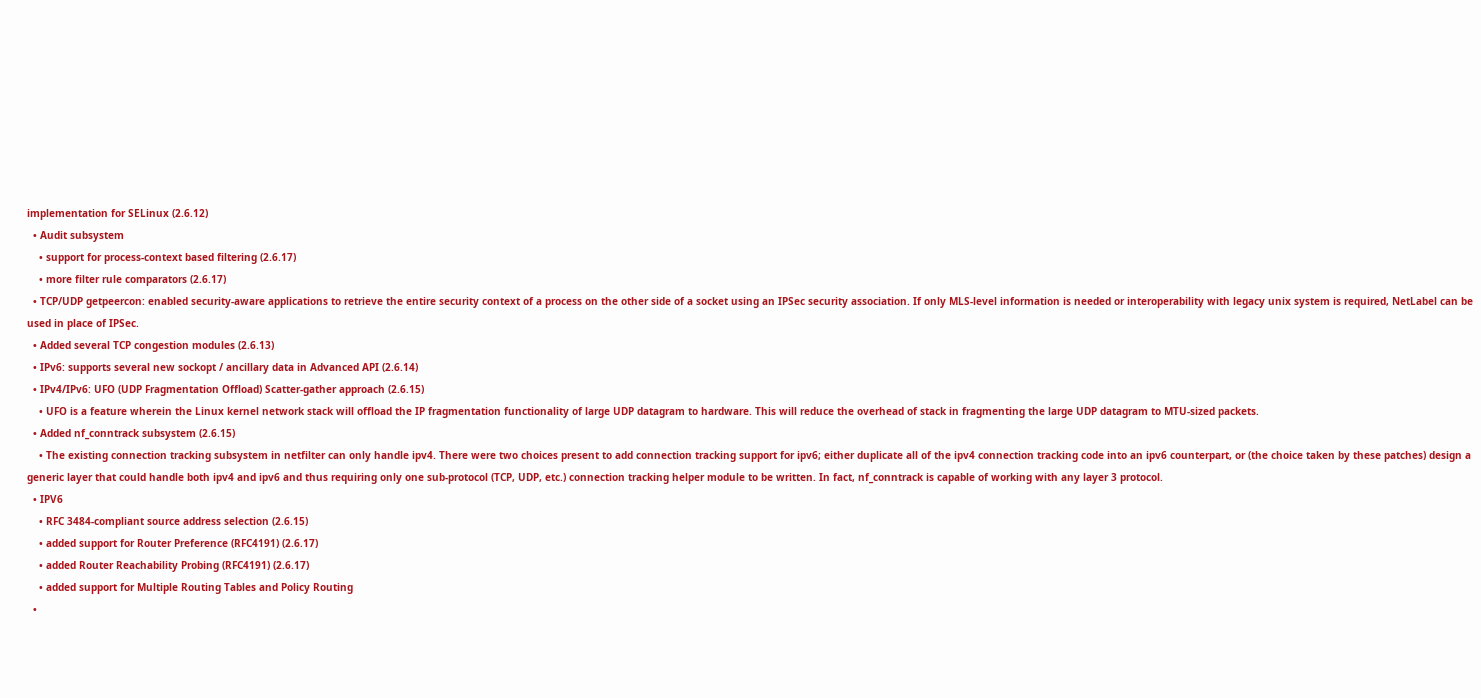implementation for SELinux (2.6.12)
  • Audit subsystem
    • support for process-context based filtering (2.6.17)
    • more filter rule comparators (2.6.17)
  • TCP/UDP getpeercon: enabled security-aware applications to retrieve the entire security context of a process on the other side of a socket using an IPSec security association. If only MLS-level information is needed or interoperability with legacy unix system is required, NetLabel can be used in place of IPSec.
  • Added several TCP congestion modules (2.6.13)
  • IPv6: supports several new sockopt / ancillary data in Advanced API (2.6.14)
  • IPv4/IPv6: UFO (UDP Fragmentation Offload) Scatter-gather approach (2.6.15)
    • UFO is a feature wherein the Linux kernel network stack will offload the IP fragmentation functionality of large UDP datagram to hardware. This will reduce the overhead of stack in fragmenting the large UDP datagram to MTU-sized packets.
  • Added nf_conntrack subsystem (2.6.15)
    • The existing connection tracking subsystem in netfilter can only handle ipv4. There were two choices present to add connection tracking support for ipv6; either duplicate all of the ipv4 connection tracking code into an ipv6 counterpart, or (the choice taken by these patches) design a generic layer that could handle both ipv4 and ipv6 and thus requiring only one sub-protocol (TCP, UDP, etc.) connection tracking helper module to be written. In fact, nf_conntrack is capable of working with any layer 3 protocol.
  • IPV6
    • RFC 3484-compliant source address selection (2.6.15)
    • added support for Router Preference (RFC4191) (2.6.17)
    • added Router Reachability Probing (RFC4191) (2.6.17)
    • added support for Multiple Routing Tables and Policy Routing
  •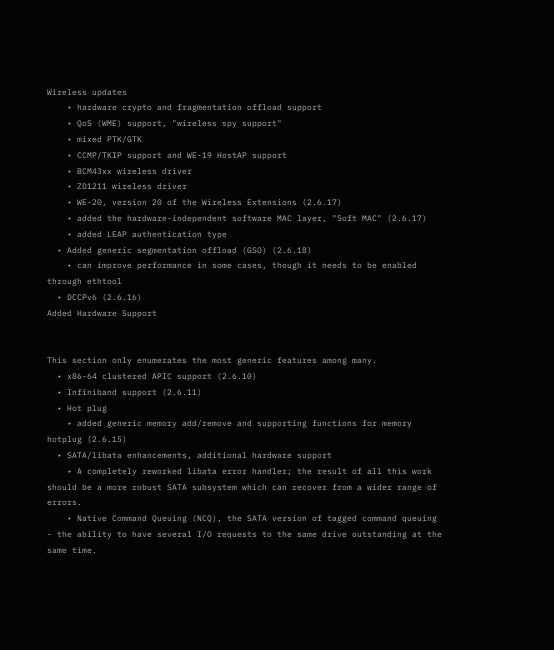Wireless updates
    • hardware crypto and fragmentation offload support
    • QoS (WME) support, "wireless spy support"
    • mixed PTK/GTK
    • CCMP/TKIP support and WE-19 HostAP support
    • BCM43xx wireless driver
    • ZD1211 wireless driver
    • WE-20, version 20 of the Wireless Extensions (2.6.17)
    • added the hardware-independent software MAC layer, "Soft MAC" (2.6.17)
    • added LEAP authentication type
  • Added generic segmentation offload (GSO) (2.6.18)
    • can improve performance in some cases, though it needs to be enabled through ethtool
  • DCCPv6 (2.6.16)
Added Hardware Support


This section only enumerates the most generic features among many.
  • x86-64 clustered APIC support (2.6.10)
  • Infiniband support (2.6.11)
  • Hot plug
    • added generic memory add/remove and supporting functions for memory hotplug (2.6.15)
  • SATA/libata enhancements, additional hardware support
    • A completely reworked libata error handler; the result of all this work should be a more robust SATA subsystem which can recover from a wider range of errors.
    • Native Command Queuing (NCQ), the SATA version of tagged command queuing - the ability to have several I/O requests to the same drive outstanding at the same time.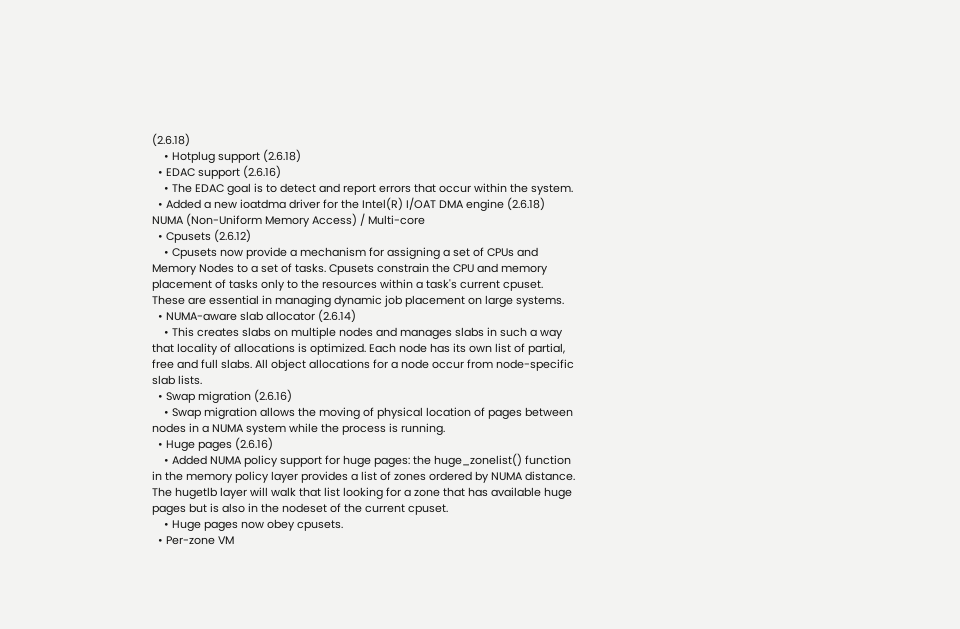(2.6.18)
    • Hotplug support (2.6.18)
  • EDAC support (2.6.16)
    • The EDAC goal is to detect and report errors that occur within the system.
  • Added a new ioatdma driver for the Intel(R) I/OAT DMA engine (2.6.18)
NUMA (Non-Uniform Memory Access) / Multi-core
  • Cpusets (2.6.12)
    • Cpusets now provide a mechanism for assigning a set of CPUs and Memory Nodes to a set of tasks. Cpusets constrain the CPU and memory placement of tasks only to the resources within a task's current cpuset. These are essential in managing dynamic job placement on large systems.
  • NUMA-aware slab allocator (2.6.14)
    • This creates slabs on multiple nodes and manages slabs in such a way that locality of allocations is optimized. Each node has its own list of partial, free and full slabs. All object allocations for a node occur from node-specific slab lists.
  • Swap migration (2.6.16)
    • Swap migration allows the moving of physical location of pages between nodes in a NUMA system while the process is running.
  • Huge pages (2.6.16)
    • Added NUMA policy support for huge pages: the huge_zonelist() function in the memory policy layer provides a list of zones ordered by NUMA distance. The hugetlb layer will walk that list looking for a zone that has available huge pages but is also in the nodeset of the current cpuset.
    • Huge pages now obey cpusets.
  • Per-zone VM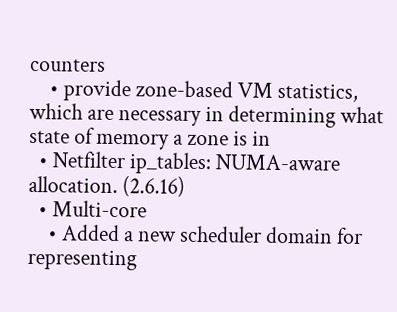counters
    • provide zone-based VM statistics, which are necessary in determining what state of memory a zone is in
  • Netfilter ip_tables: NUMA-aware allocation. (2.6.16)
  • Multi-core
    • Added a new scheduler domain for representing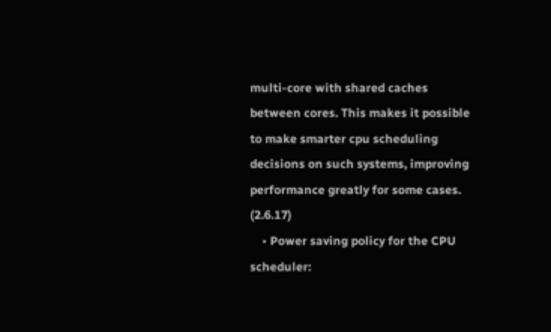multi-core with shared caches between cores. This makes it possible to make smarter cpu scheduling decisions on such systems, improving performance greatly for some cases. (2.6.17)
    • Power saving policy for the CPU scheduler: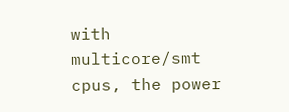with multicore/smt cpus, the power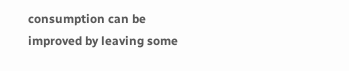consumption can be improved by leaving some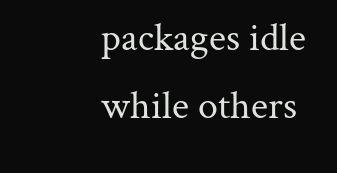packages idle while others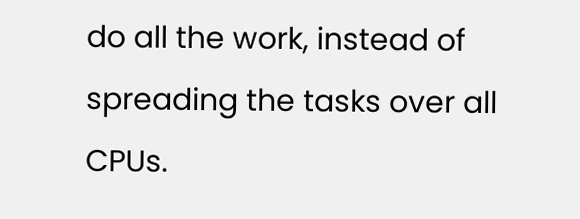do all the work, instead of spreading the tasks over all CPUs.